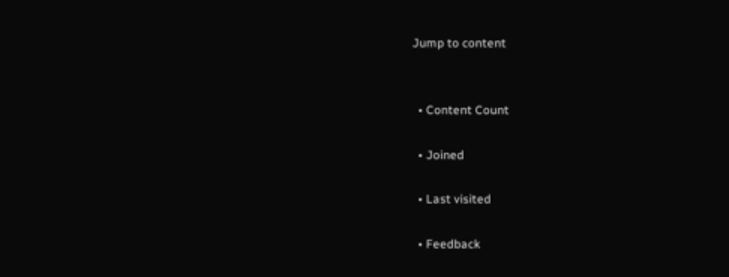Jump to content


  • Content Count

  • Joined

  • Last visited

  • Feedback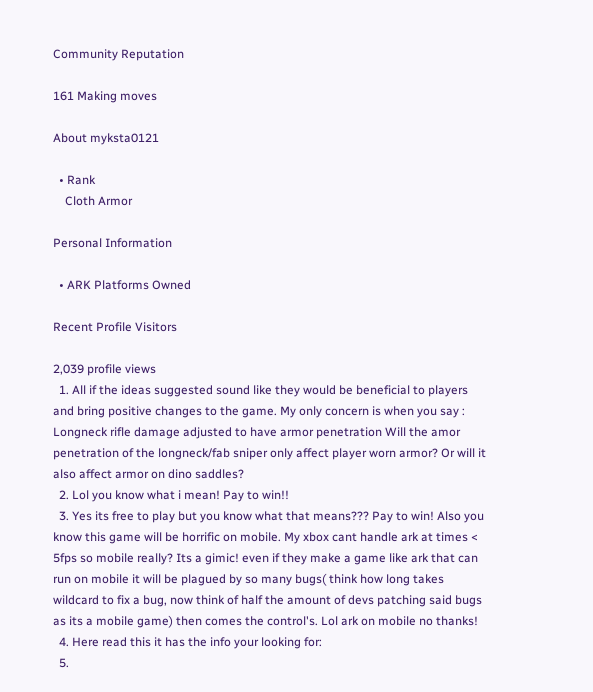Community Reputation

161 Making moves

About myksta0121

  • Rank
    Cloth Armor

Personal Information

  • ARK Platforms Owned

Recent Profile Visitors

2,039 profile views
  1. All if the ideas suggested sound like they would be beneficial to players and bring positive changes to the game. My only concern is when you say : Longneck rifle damage adjusted to have armor penetration Will the amor penetration of the longneck/fab sniper only affect player worn armor? Or will it also affect armor on dino saddles?
  2. Lol you know what i mean! Pay to win!!
  3. Yes its free to play but you know what that means??? Pay to win! Also you know this game will be horrific on mobile. My xbox cant handle ark at times < 5fps so mobile really? Its a gimic! even if they make a game like ark that can run on mobile it will be plagued by so many bugs( think how long takes wildcard to fix a bug, now think of half the amount of devs patching said bugs as its a mobile game) then comes the control's. Lol ark on mobile no thanks!
  4. Here read this it has the info your looking for:
  5.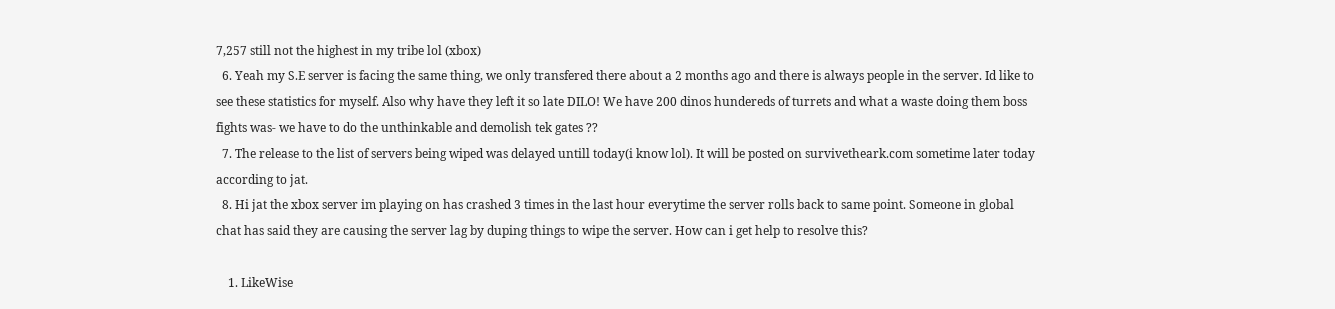7,257 still not the highest in my tribe lol (xbox)
  6. Yeah my S.E server is facing the same thing, we only transfered there about a 2 months ago and there is always people in the server. Id like to see these statistics for myself. Also why have they left it so late DILO! We have 200 dinos hundereds of turrets and what a waste doing them boss fights was- we have to do the unthinkable and demolish tek gates ??
  7. The release to the list of servers being wiped was delayed untill today(i know lol). It will be posted on survivetheark.com sometime later today according to jat.
  8. Hi jat the xbox server im playing on has crashed 3 times in the last hour everytime the server rolls back to same point. Someone in global chat has said they are causing the server lag by duping things to wipe the server. How can i get help to resolve this?

    1. LikeWise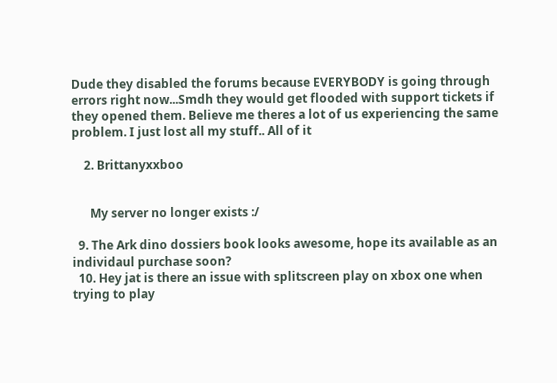Dude they disabled the forums because EVERYBODY is going through errors right now...Smdh they would get flooded with support tickets if they opened them. Believe me theres a lot of us experiencing the same problem. I just lost all my stuff.. All of it

    2. Brittanyxxboo


      My server no longer exists :/

  9. The Ark dino dossiers book looks awesome, hope its available as an individaul purchase soon?
  10. Hey jat is there an issue with splitscreen play on xbox one when trying to play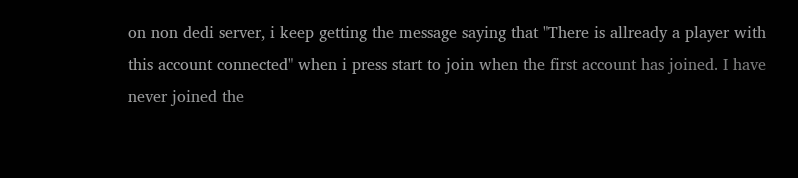on non dedi server, i keep getting the message saying that "There is allready a player with this account connected" when i press start to join when the first account has joined. I have never joined the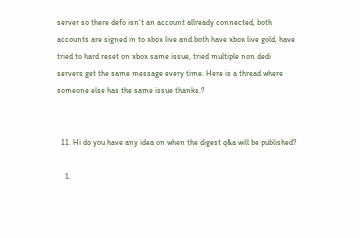server so there defo isn't an account allready connected, both accounts are signed in to xbox live and both have xbox live gold, have tried to hard reset on xbox same issue, tried multiple non dedi servers get the same message every time. Here is a thread where someone else has the same issue thanks.?


  11. Hi do you have any idea on when the digest q&a will be published?

    1.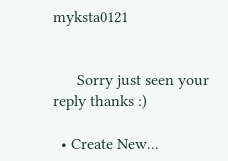myksta0121


      Sorry just seen your reply thanks :)

  • Create New...